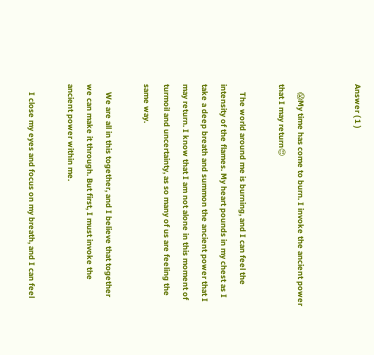Answer ( 1 )


    😱My time has come to burn. I invoke the ancient power that I may return😍

    The world around me is burning, and I can feel the intensity of the flames. My heart pounds in my chest as I take a deep breath and summon the ancient power that I may return. I know that I am not alone in this moment of turmoil and uncertainty, as so many of us are feeling the same way.

    We are all in this together, and I believe that together we can make it through. But first, I must invoke the ancient power within me.

    I close my eyes and focus on my breath, and I can feel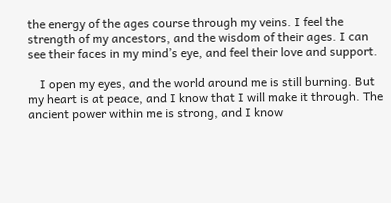the energy of the ages course through my veins. I feel the strength of my ancestors, and the wisdom of their ages. I can see their faces in my mind’s eye, and feel their love and support.

    I open my eyes, and the world around me is still burning. But my heart is at peace, and I know that I will make it through. The ancient power within me is strong, and I know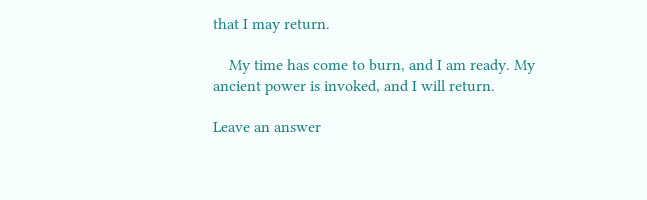that I may return.

    My time has come to burn, and I am ready. My ancient power is invoked, and I will return.

Leave an answer